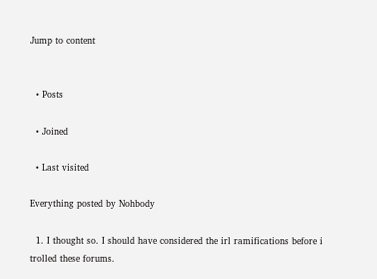Jump to content


  • Posts

  • Joined

  • Last visited

Everything posted by Nohbody

  1. I thought so. I should have considered the irl ramifications before i trolled these forums.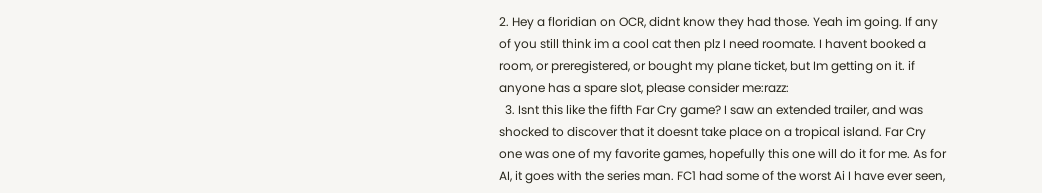2. Hey a floridian on OCR, didnt know they had those. Yeah im going. If any of you still think im a cool cat then plz I need roomate. I havent booked a room, or preregistered, or bought my plane ticket, but Im getting on it. if anyone has a spare slot, please consider me:razz:
  3. Isnt this like the fifth Far Cry game? I saw an extended trailer, and was shocked to discover that it doesnt take place on a tropical island. Far Cry one was one of my favorite games, hopefully this one will do it for me. As for AI, it goes with the series man. FC1 had some of the worst Ai I have ever seen,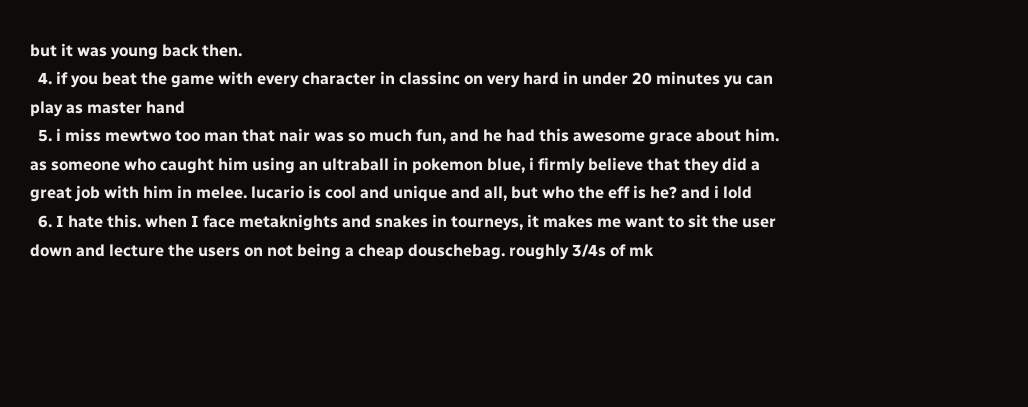but it was young back then.
  4. if you beat the game with every character in classinc on very hard in under 20 minutes yu can play as master hand
  5. i miss mewtwo too man that nair was so much fun, and he had this awesome grace about him. as someone who caught him using an ultraball in pokemon blue, i firmly believe that they did a great job with him in melee. lucario is cool and unique and all, but who the eff is he? and i lold
  6. I hate this. when I face metaknights and snakes in tourneys, it makes me want to sit the user down and lecture the users on not being a cheap douschebag. roughly 3/4s of mk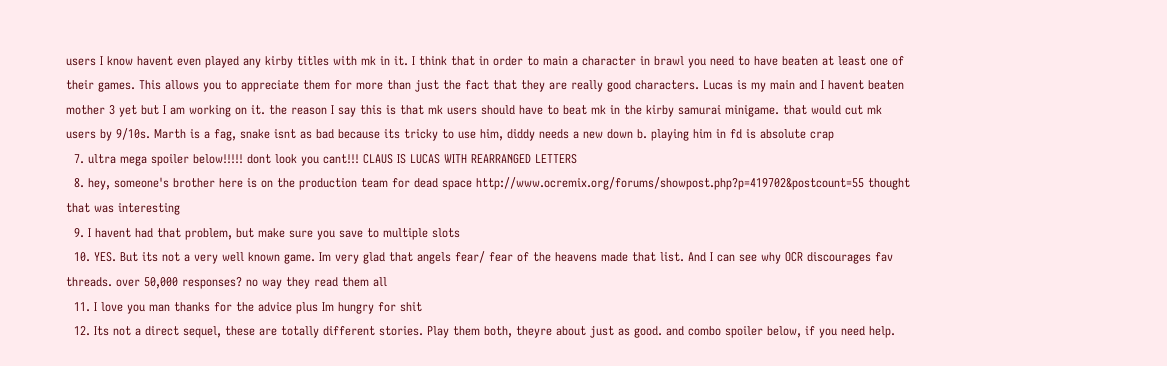users I know havent even played any kirby titles with mk in it. I think that in order to main a character in brawl you need to have beaten at least one of their games. This allows you to appreciate them for more than just the fact that they are really good characters. Lucas is my main and I havent beaten mother 3 yet but I am working on it. the reason I say this is that mk users should have to beat mk in the kirby samurai minigame. that would cut mk users by 9/10s. Marth is a fag, snake isnt as bad because its tricky to use him, diddy needs a new down b. playing him in fd is absolute crap
  7. ultra mega spoiler below!!!!! dont look you cant!!! CLAUS IS LUCAS WITH REARRANGED LETTERS
  8. hey, someone's brother here is on the production team for dead space http://www.ocremix.org/forums/showpost.php?p=419702&postcount=55 thought that was interesting
  9. I havent had that problem, but make sure you save to multiple slots
  10. YES. But its not a very well known game. Im very glad that angels fear/ fear of the heavens made that list. And I can see why OCR discourages fav threads. over 50,000 responses? no way they read them all
  11. I love you man thanks for the advice plus Im hungry for shit
  12. Its not a direct sequel, these are totally different stories. Play them both, theyre about just as good. and combo spoiler below, if you need help.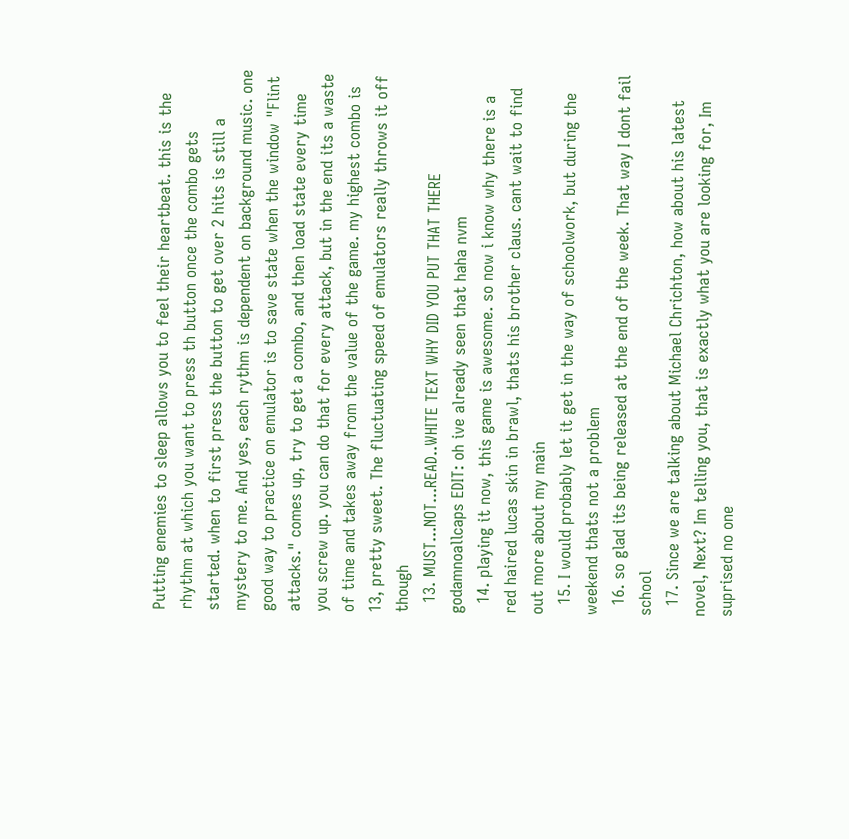Putting enemies to sleep allows you to feel their heartbeat. this is the rhythm at which you want to press th button once the combo gets started. when to first press the button to get over 2 hits is still a mystery to me. And yes, each rythm is dependent on background music. one good way to practice on emulator is to save state when the window "Flint attacks." comes up, try to get a combo, and then load state every time you screw up. you can do that for every attack, but in the end its a waste of time and takes away from the value of the game. my highest combo is 13, pretty sweet. The fluctuating speed of emulators really throws it off though
  13. MUST...NOT...READ..WHITE TEXT WHY DID YOU PUT THAT THERE godamnoallcaps EDIT: oh ive already seen that haha nvm
  14. playing it now, this game is awesome. so now i know why there is a red haired lucas skin in brawl, thats his brother claus. cant wait to find out more about my main
  15. I would probably let it get in the way of schoolwork, but during the weekend thats not a problem
  16. so glad its being released at the end of the week. That way I dont fail school
  17. Since we are talking about Michael Chrichton, how about his latest novel, Next? Im telling you, that is exactly what you are looking for, Im suprised no one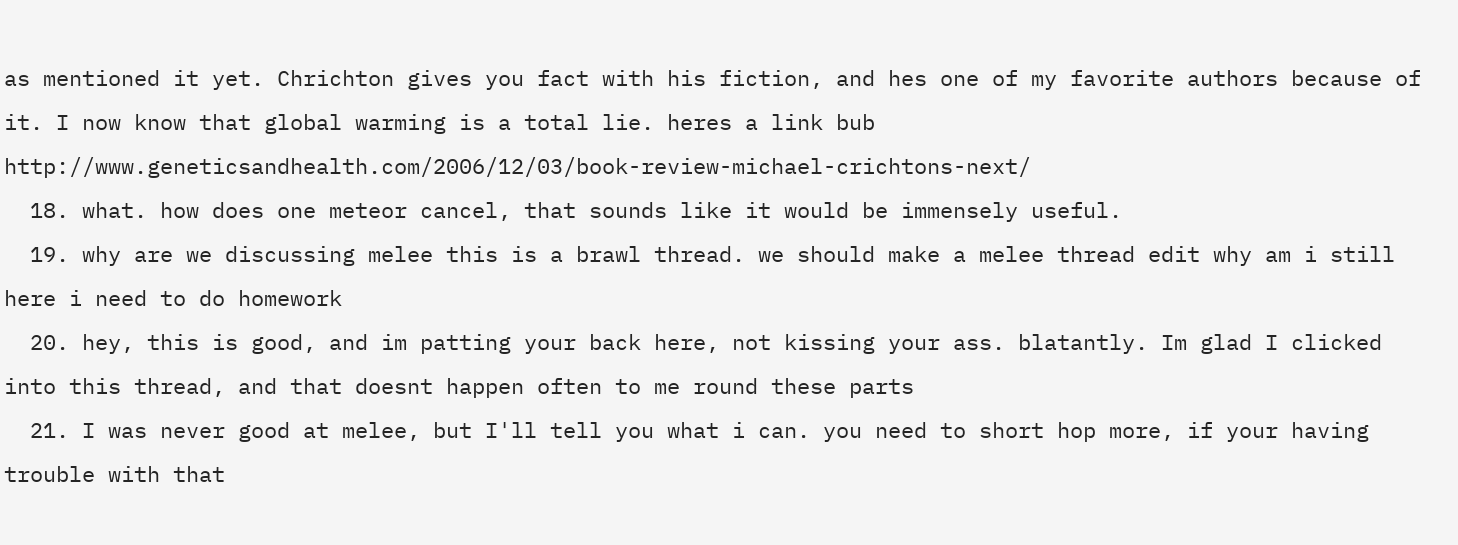as mentioned it yet. Chrichton gives you fact with his fiction, and hes one of my favorite authors because of it. I now know that global warming is a total lie. heres a link bub http://www.geneticsandhealth.com/2006/12/03/book-review-michael-crichtons-next/
  18. what. how does one meteor cancel, that sounds like it would be immensely useful.
  19. why are we discussing melee this is a brawl thread. we should make a melee thread edit why am i still here i need to do homework
  20. hey, this is good, and im patting your back here, not kissing your ass. blatantly. Im glad I clicked into this thread, and that doesnt happen often to me round these parts
  21. I was never good at melee, but I'll tell you what i can. you need to short hop more, if your having trouble with that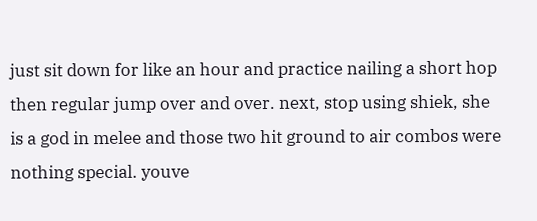just sit down for like an hour and practice nailing a short hop then regular jump over and over. next, stop using shiek, she is a god in melee and those two hit ground to air combos were nothing special. youve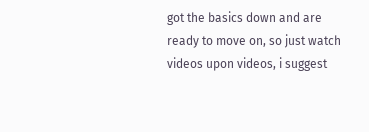got the basics down and are ready to move on, so just watch videos upon videos, i suggest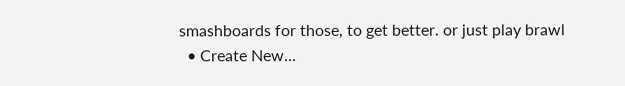smashboards for those, to get better. or just play brawl
  • Create New...